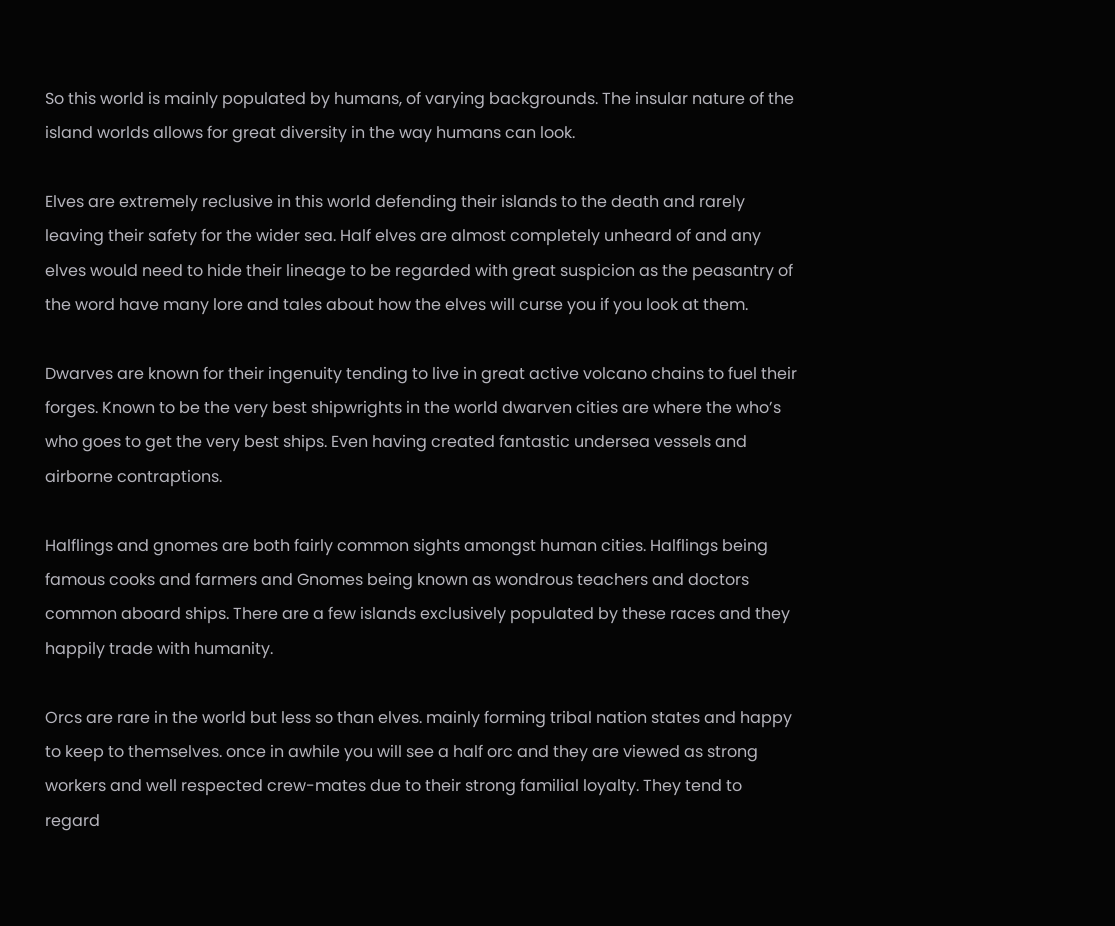So this world is mainly populated by humans, of varying backgrounds. The insular nature of the island worlds allows for great diversity in the way humans can look.

Elves are extremely reclusive in this world defending their islands to the death and rarely leaving their safety for the wider sea. Half elves are almost completely unheard of and any elves would need to hide their lineage to be regarded with great suspicion as the peasantry of the word have many lore and tales about how the elves will curse you if you look at them.

Dwarves are known for their ingenuity tending to live in great active volcano chains to fuel their forges. Known to be the very best shipwrights in the world dwarven cities are where the who’s who goes to get the very best ships. Even having created fantastic undersea vessels and airborne contraptions.

Halflings and gnomes are both fairly common sights amongst human cities. Halflings being famous cooks and farmers and Gnomes being known as wondrous teachers and doctors common aboard ships. There are a few islands exclusively populated by these races and they happily trade with humanity.

Orcs are rare in the world but less so than elves. mainly forming tribal nation states and happy to keep to themselves. once in awhile you will see a half orc and they are viewed as strong workers and well respected crew-mates due to their strong familial loyalty. They tend to regard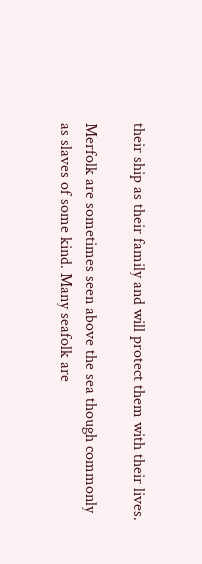their ship as their family and will protect them with their lives.

Merfolk are sometimes seen above the sea though commonly as slaves of some kind. Many seafolk are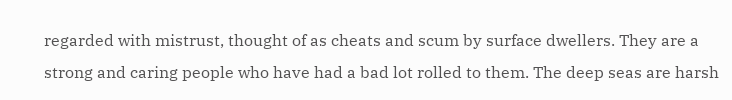regarded with mistrust, thought of as cheats and scum by surface dwellers. They are a strong and caring people who have had a bad lot rolled to them. The deep seas are harsh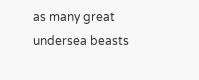as many great undersea beasts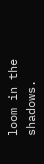loom in the shadows.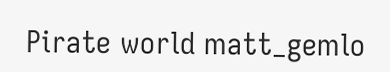Pirate world matt_gemlo